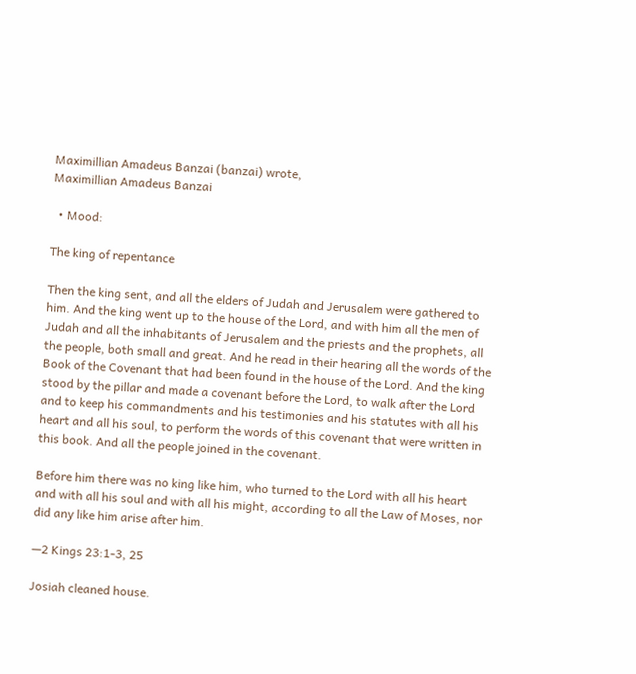Maximillian Amadeus Banzai (banzai) wrote,
Maximillian Amadeus Banzai

  • Mood:

The king of repentance

Then the king sent, and all the elders of Judah and Jerusalem were gathered to him. And the king went up to the house of the Lord, and with him all the men of Judah and all the inhabitants of Jerusalem and the priests and the prophets, all the people, both small and great. And he read in their hearing all the words of the Book of the Covenant that had been found in the house of the Lord. And the king stood by the pillar and made a covenant before the Lord, to walk after the Lord and to keep his commandments and his testimonies and his statutes with all his heart and all his soul, to perform the words of this covenant that were written in this book. And all the people joined in the covenant.

Before him there was no king like him, who turned to the Lord with all his heart and with all his soul and with all his might, according to all the Law of Moses, nor did any like him arise after him.

—2 Kings 23:1-3, 25

Josiah cleaned house.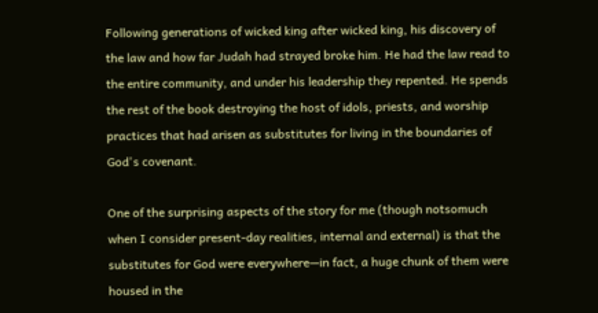Following generations of wicked king after wicked king, his discovery of the law and how far Judah had strayed broke him. He had the law read to the entire community, and under his leadership they repented. He spends the rest of the book destroying the host of idols, priests, and worship practices that had arisen as substitutes for living in the boundaries of God's covenant.

One of the surprising aspects of the story for me (though notsomuch when I consider present-day realities, internal and external) is that the substitutes for God were everywhere—in fact, a huge chunk of them were housed in the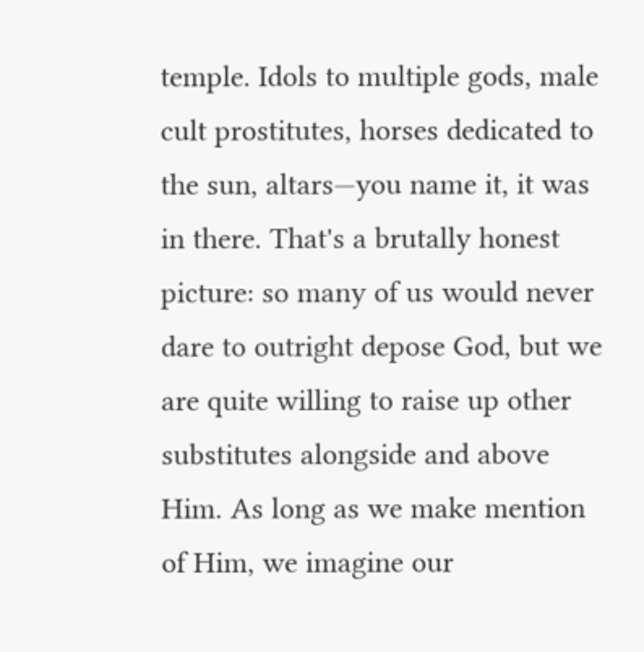temple. Idols to multiple gods, male cult prostitutes, horses dedicated to the sun, altars—you name it, it was in there. That's a brutally honest picture: so many of us would never dare to outright depose God, but we are quite willing to raise up other substitutes alongside and above Him. As long as we make mention of Him, we imagine our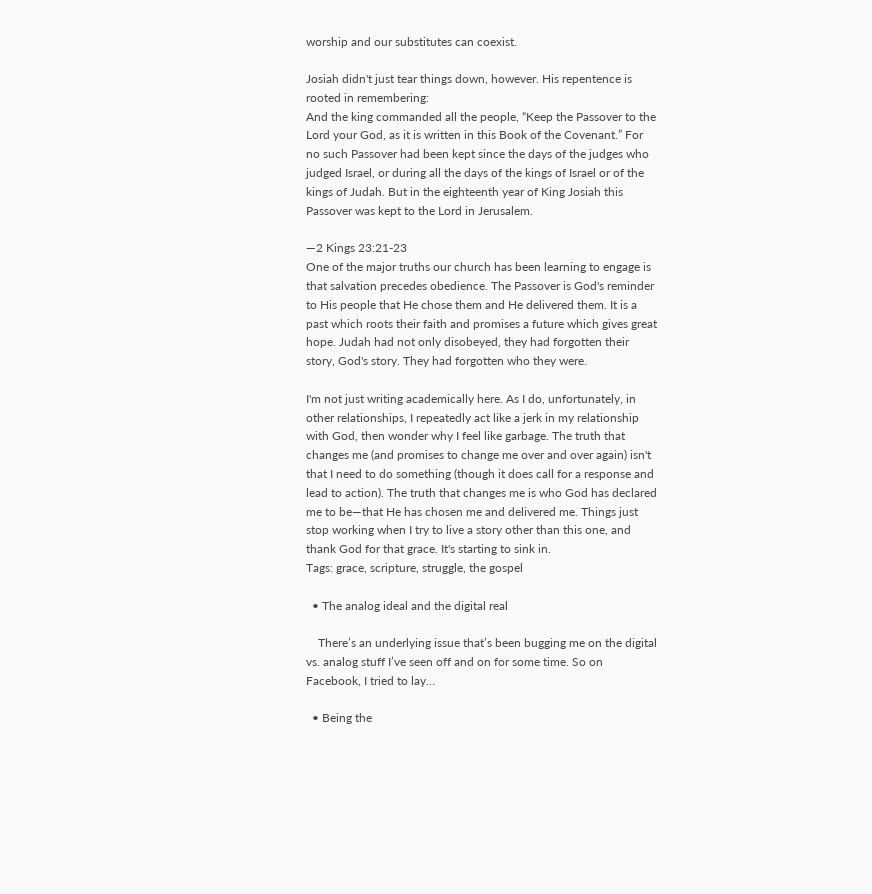worship and our substitutes can coexist.

Josiah didn't just tear things down, however. His repentence is rooted in remembering:
And the king commanded all the people, “Keep the Passover to the Lord your God, as it is written in this Book of the Covenant.” For no such Passover had been kept since the days of the judges who judged Israel, or during all the days of the kings of Israel or of the kings of Judah. But in the eighteenth year of King Josiah this Passover was kept to the Lord in Jerusalem.

—2 Kings 23:21-23
One of the major truths our church has been learning to engage is that salvation precedes obedience. The Passover is God's reminder to His people that He chose them and He delivered them. It is a past which roots their faith and promises a future which gives great hope. Judah had not only disobeyed, they had forgotten their story, God's story. They had forgotten who they were.

I'm not just writing academically here. As I do, unfortunately, in other relationships, I repeatedly act like a jerk in my relationship with God, then wonder why I feel like garbage. The truth that changes me (and promises to change me over and over again) isn't that I need to do something (though it does call for a response and lead to action). The truth that changes me is who God has declared me to be—that He has chosen me and delivered me. Things just stop working when I try to live a story other than this one, and thank God for that grace. It's starting to sink in.
Tags: grace, scripture, struggle, the gospel

  • The analog ideal and the digital real

    There’s an underlying issue that’s been bugging me on the digital vs. analog stuff I’ve seen off and on for some time. So on Facebook, I tried to lay…

  • Being the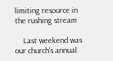limiting resource in the rushing stream

    Last weekend was our church's annual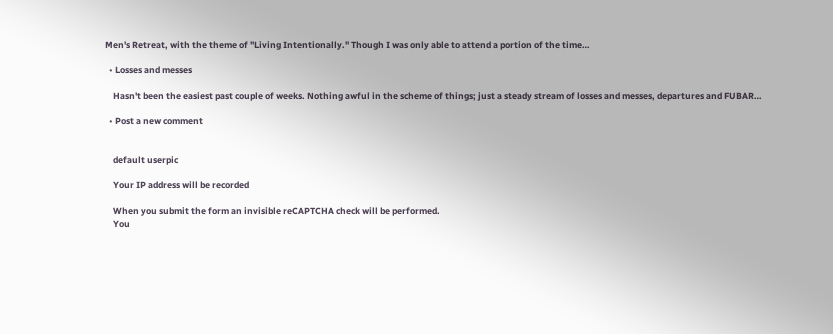Men's Retreat, with the theme of "Living Intentionally." Though I was only able to attend a portion of the time…

  • Losses and messes

    Hasn't been the easiest past couple of weeks. Nothing awful in the scheme of things; just a steady stream of losses and messes, departures and FUBAR…

  • Post a new comment


    default userpic

    Your IP address will be recorded

    When you submit the form an invisible reCAPTCHA check will be performed.
    You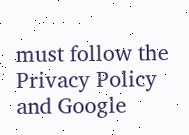must follow the Privacy Policy and Google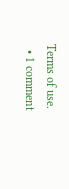Terms of use.
  • 1 comment